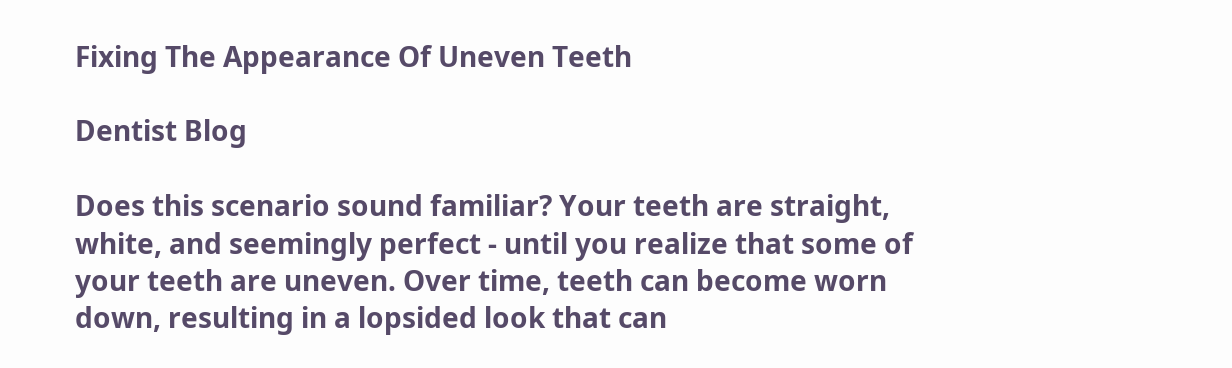Fixing The Appearance Of Uneven Teeth

Dentist Blog

Does this scenario sound familiar? Your teeth are straight, white, and seemingly perfect - until you realize that some of your teeth are uneven. Over time, teeth can become worn down, resulting in a lopsided look that can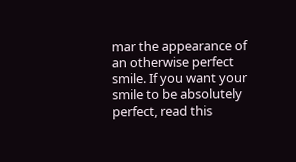mar the appearance of an otherwise perfect smile. If you want your smile to be absolutely perfect, read this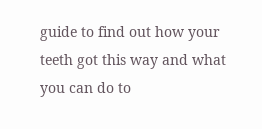guide to find out how your teeth got this way and what you can do to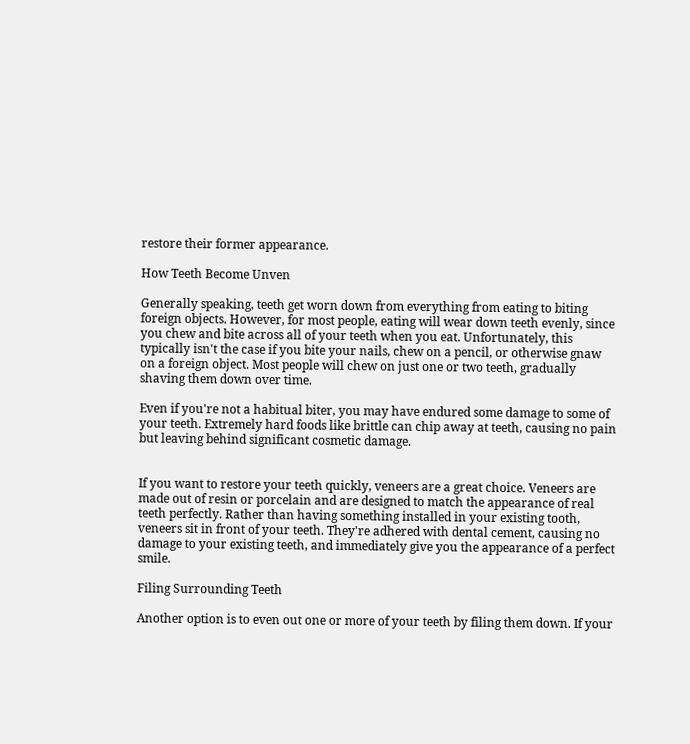restore their former appearance.

How Teeth Become Unven

Generally speaking, teeth get worn down from everything from eating to biting foreign objects. However, for most people, eating will wear down teeth evenly, since you chew and bite across all of your teeth when you eat. Unfortunately, this typically isn't the case if you bite your nails, chew on a pencil, or otherwise gnaw on a foreign object. Most people will chew on just one or two teeth, gradually shaving them down over time.

Even if you're not a habitual biter, you may have endured some damage to some of your teeth. Extremely hard foods like brittle can chip away at teeth, causing no pain but leaving behind significant cosmetic damage.


If you want to restore your teeth quickly, veneers are a great choice. Veneers are made out of resin or porcelain and are designed to match the appearance of real teeth perfectly. Rather than having something installed in your existing tooth, veneers sit in front of your teeth. They're adhered with dental cement, causing no damage to your existing teeth, and immediately give you the appearance of a perfect smile.

Filing Surrounding Teeth

Another option is to even out one or more of your teeth by filing them down. If your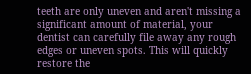teeth are only uneven and aren't missing a significant amount of material, your dentist can carefully file away any rough edges or uneven spots. This will quickly restore the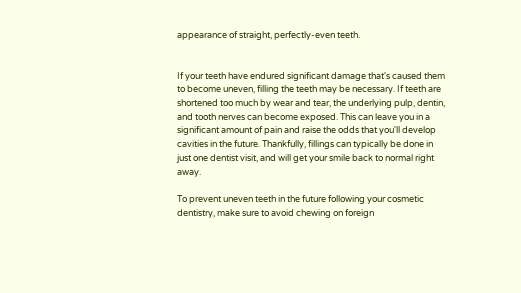appearance of straight, perfectly-even teeth.


If your teeth have endured significant damage that's caused them to become uneven, filling the teeth may be necessary. If teeth are shortened too much by wear and tear, the underlying pulp, dentin, and tooth nerves can become exposed. This can leave you in a significant amount of pain and raise the odds that you'll develop cavities in the future. Thankfully, fillings can typically be done in just one dentist visit, and will get your smile back to normal right away.

To prevent uneven teeth in the future following your cosmetic dentistry, make sure to avoid chewing on foreign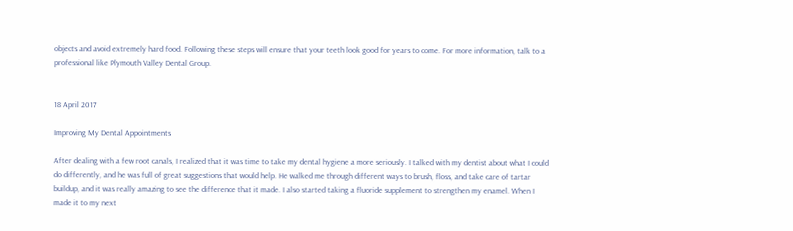objects and avoid extremely hard food. Following these steps will ensure that your teeth look good for years to come. For more information, talk to a professional like Plymouth Valley Dental Group.


18 April 2017

Improving My Dental Appointments

After dealing with a few root canals, I realized that it was time to take my dental hygiene a more seriously. I talked with my dentist about what I could do differently, and he was full of great suggestions that would help. He walked me through different ways to brush, floss, and take care of tartar buildup, and it was really amazing to see the difference that it made. I also started taking a fluoride supplement to strengthen my enamel. When I made it to my next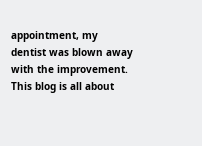appointment, my dentist was blown away with the improvement. This blog is all about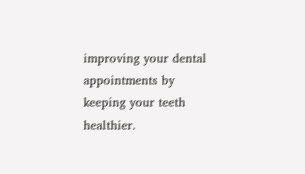improving your dental appointments by keeping your teeth healthier.